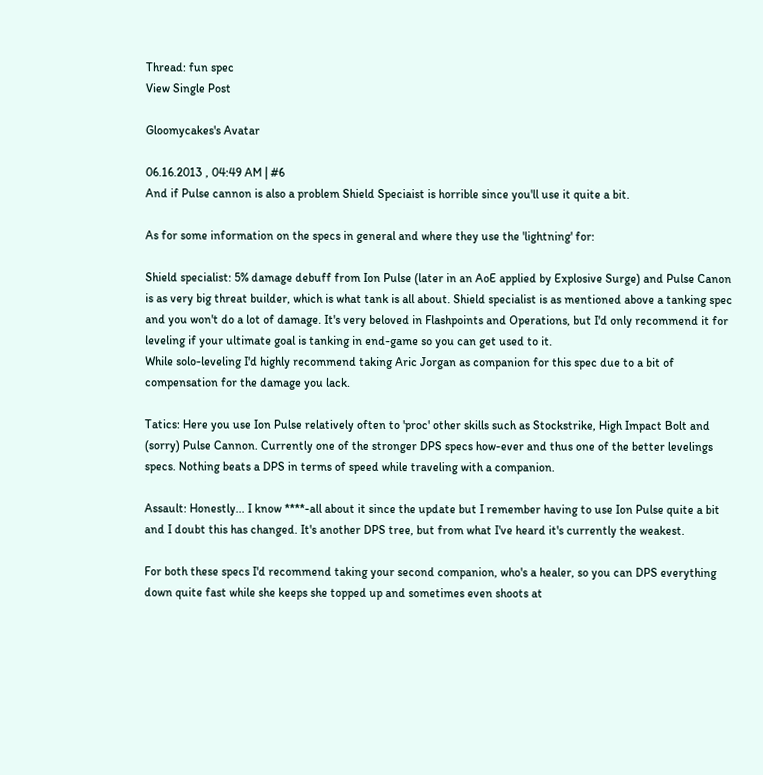Thread: fun spec
View Single Post

Gloomycakes's Avatar

06.16.2013 , 04:49 AM | #6
And if Pulse cannon is also a problem Shield Speciaist is horrible since you'll use it quite a bit.

As for some information on the specs in general and where they use the 'lightning' for:

Shield specialist: 5% damage debuff from Ion Pulse (later in an AoE applied by Explosive Surge) and Pulse Canon is as very big threat builder, which is what tank is all about. Shield specialist is as mentioned above a tanking spec and you won't do a lot of damage. It's very beloved in Flashpoints and Operations, but I'd only recommend it for leveling if your ultimate goal is tanking in end-game so you can get used to it.
While solo-leveling I'd highly recommend taking Aric Jorgan as companion for this spec due to a bit of compensation for the damage you lack.

Tatics: Here you use Ion Pulse relatively often to 'proc' other skills such as Stockstrike, High Impact Bolt and (sorry) Pulse Cannon. Currently one of the stronger DPS specs how-ever and thus one of the better levelings specs. Nothing beats a DPS in terms of speed while traveling with a companion.

Assault: Honestly... I know ****-all about it since the update but I remember having to use Ion Pulse quite a bit and I doubt this has changed. It's another DPS tree, but from what I've heard it's currently the weakest.

For both these specs I'd recommend taking your second companion, who's a healer, so you can DPS everything down quite fast while she keeps she topped up and sometimes even shoots at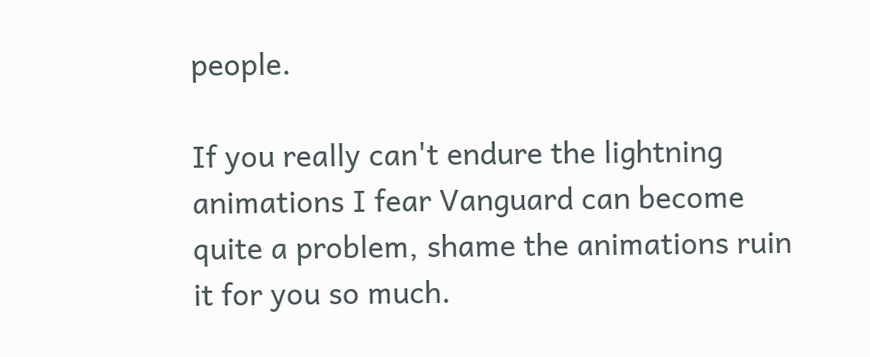people.

If you really can't endure the lightning animations I fear Vanguard can become quite a problem, shame the animations ruin it for you so much.